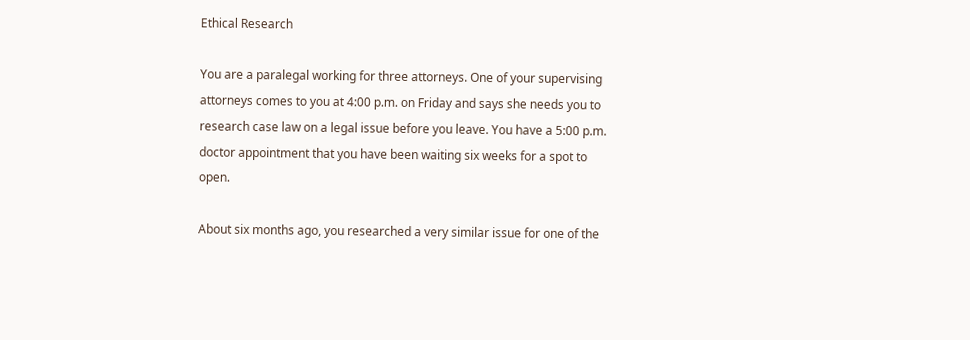Ethical Research

You are a paralegal working for three attorneys. One of your supervising attorneys comes to you at 4:00 p.m. on Friday and says she needs you to research case law on a legal issue before you leave. You have a 5:00 p.m. doctor appointment that you have been waiting six weeks for a spot to open.

About six months ago, you researched a very similar issue for one of the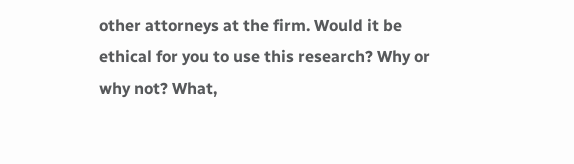other attorneys at the firm. Would it be ethical for you to use this research? Why or why not? What,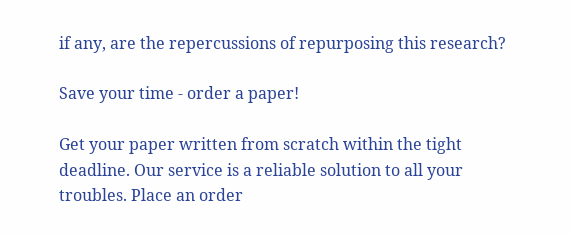if any, are the repercussions of repurposing this research?

Save your time - order a paper!

Get your paper written from scratch within the tight deadline. Our service is a reliable solution to all your troubles. Place an order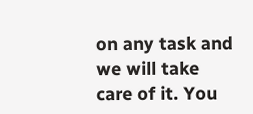on any task and we will take care of it. You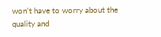won’t have to worry about the quality and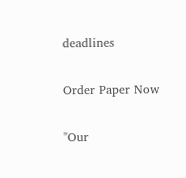deadlines

Order Paper Now

"Our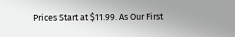Prices Start at $11.99. As Our First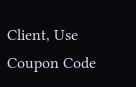Client, Use Coupon Code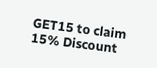GET15 to claim 15% Discount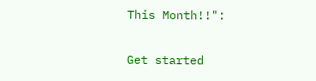This Month!!":

Get started